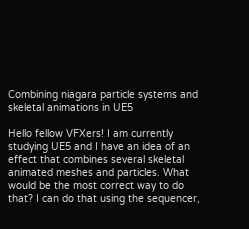Combining niagara particle systems and skeletal animations in UE5

Hello fellow VFXers! I am currently studying UE5 and I have an idea of an effect that combines several skeletal animated meshes and particles. What would be the most correct way to do that? I can do that using the sequencer,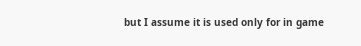but I assume it is used only for in game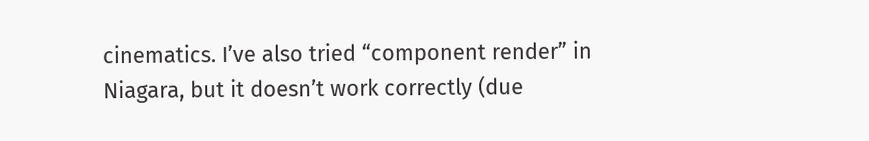cinematics. I’ve also tried “component render” in Niagara, but it doesn’t work correctly (due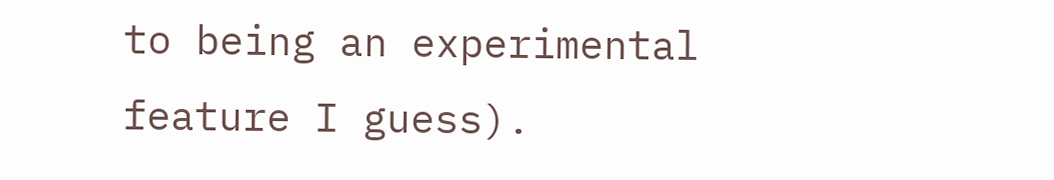to being an experimental feature I guess).